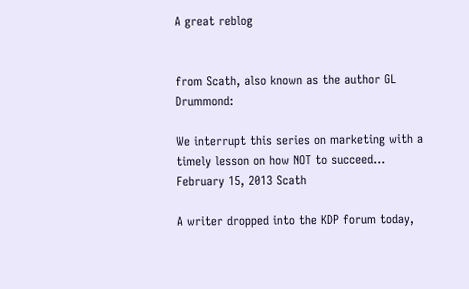A great reblog


from Scath, also known as the author GL Drummond:

We interrupt this series on marketing with a timely lesson on how NOT to succeed…
February 15, 2013 Scath

A writer dropped into the KDP forum today,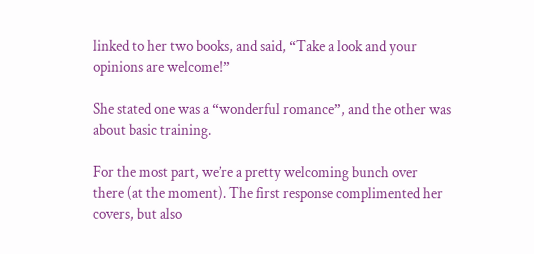linked to her two books, and said, “Take a look and your opinions are welcome!”

She stated one was a “wonderful romance”, and the other was about basic training.

For the most part, we’re a pretty welcoming bunch over there (at the moment). The first response complimented her covers, but also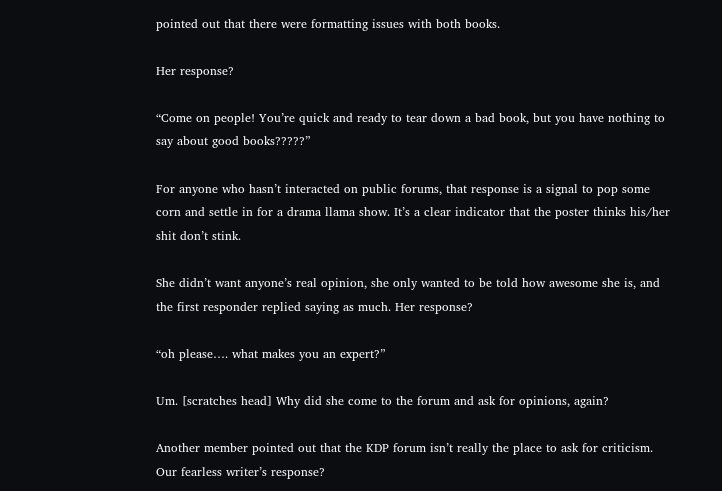pointed out that there were formatting issues with both books.

Her response?

“Come on people! You’re quick and ready to tear down a bad book, but you have nothing to say about good books?????”

For anyone who hasn’t interacted on public forums, that response is a signal to pop some corn and settle in for a drama llama show. It’s a clear indicator that the poster thinks his/her shit don’t stink.

She didn’t want anyone’s real opinion, she only wanted to be told how awesome she is, and the first responder replied saying as much. Her response?

“oh please…. what makes you an expert?”

Um. [scratches head] Why did she come to the forum and ask for opinions, again?

Another member pointed out that the KDP forum isn’t really the place to ask for criticism. Our fearless writer’s response?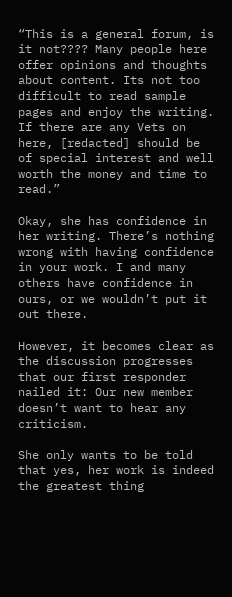“This is a general forum, is it not???? Many people here offer opinions and thoughts about content. Its not too difficult to read sample pages and enjoy the writing. If there are any Vets on here, [redacted] should be of special interest and well worth the money and time to read.”

Okay, she has confidence in her writing. There’s nothing wrong with having confidence in your work. I and many others have confidence in ours, or we wouldn’t put it out there.

However, it becomes clear as the discussion progresses that our first responder nailed it: Our new member doesn’t want to hear any criticism.

She only wants to be told that yes, her work is indeed the greatest thing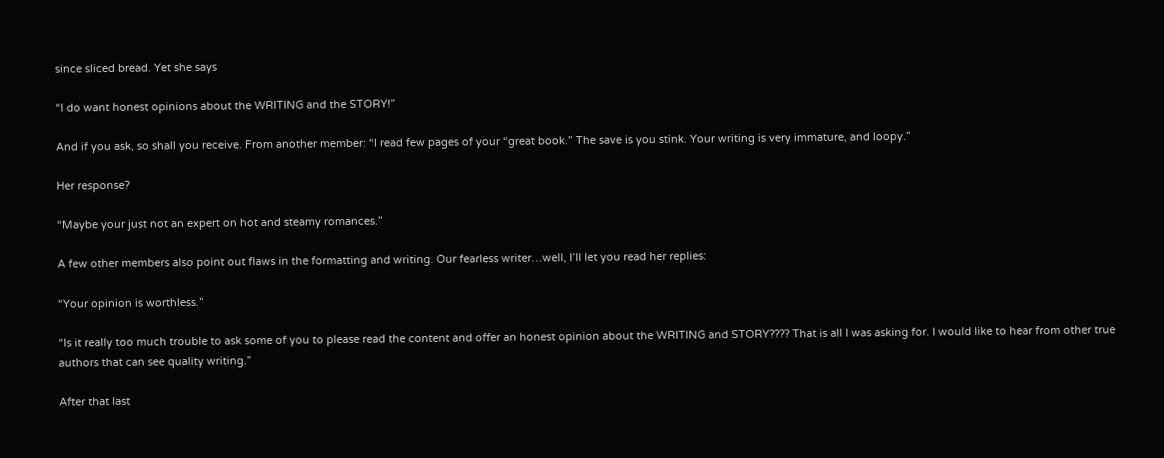since sliced bread. Yet she says

“I do want honest opinions about the WRITING and the STORY!”

And if you ask, so shall you receive. From another member: “I read few pages of your “great book.” The save is you stink. Your writing is very immature, and loopy.”

Her response?

“Maybe your just not an expert on hot and steamy romances.”

A few other members also point out flaws in the formatting and writing. Our fearless writer…well, I’ll let you read her replies:

“Your opinion is worthless.”

“Is it really too much trouble to ask some of you to please read the content and offer an honest opinion about the WRITING and STORY???? That is all I was asking for. I would like to hear from other true authors that can see quality writing.”

After that last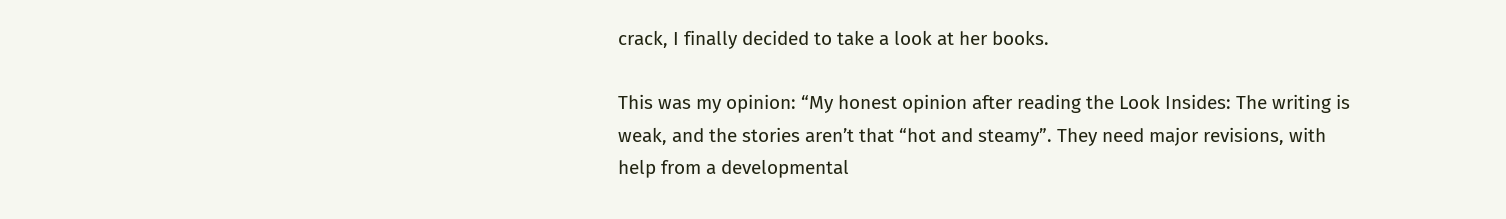crack, I finally decided to take a look at her books.

This was my opinion: “My honest opinion after reading the Look Insides: The writing is weak, and the stories aren’t that “hot and steamy”. They need major revisions, with help from a developmental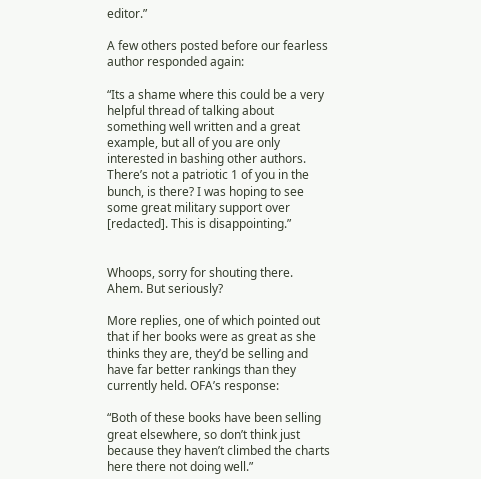editor.”

A few others posted before our fearless author responded again:

“Its a shame where this could be a very helpful thread of talking about something well written and a great example, but all of you are only interested in bashing other authors. There’s not a patriotic 1 of you in the bunch, is there? I was hoping to see some great military support over [redacted]. This is disappointing.”


Whoops, sorry for shouting there. Ahem. But seriously?

More replies, one of which pointed out that if her books were as great as she thinks they are, they’d be selling and have far better rankings than they currently held. OFA’s response:

“Both of these books have been selling great elsewhere, so don’t think just because they haven’t climbed the charts here there not doing well.”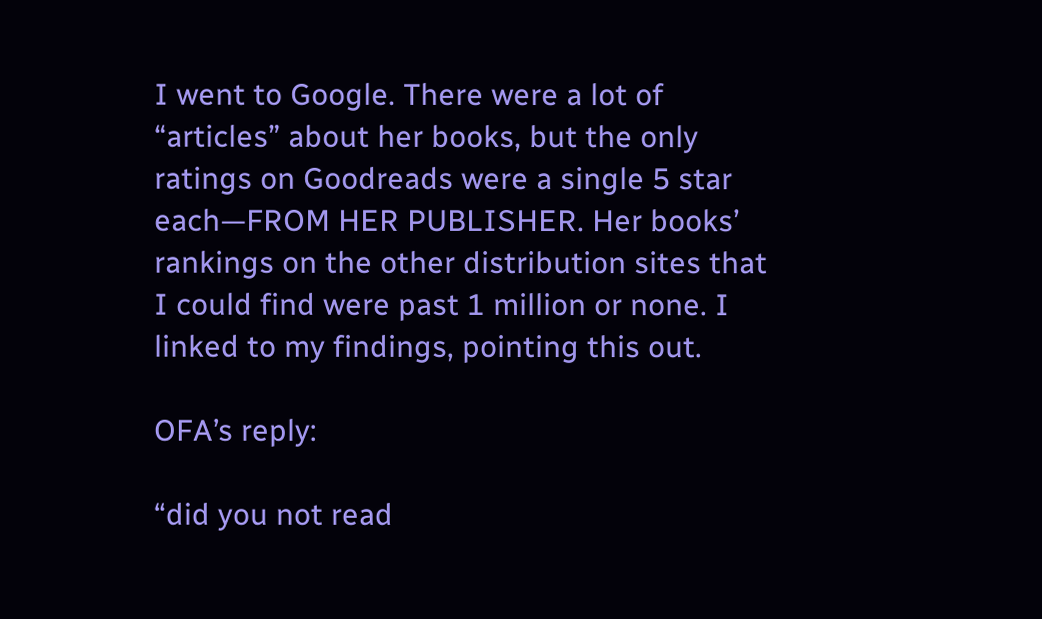I went to Google. There were a lot of “articles” about her books, but the only ratings on Goodreads were a single 5 star each—FROM HER PUBLISHER. Her books’ rankings on the other distribution sites that I could find were past 1 million or none. I linked to my findings, pointing this out.

OFA’s reply:

“did you not read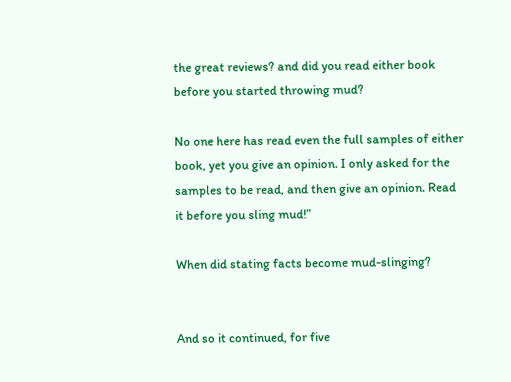the great reviews? and did you read either book before you started throwing mud?

No one here has read even the full samples of either book, yet you give an opinion. I only asked for the samples to be read, and then give an opinion. Read it before you sling mud!”

When did stating facts become mud-slinging?


And so it continued, for five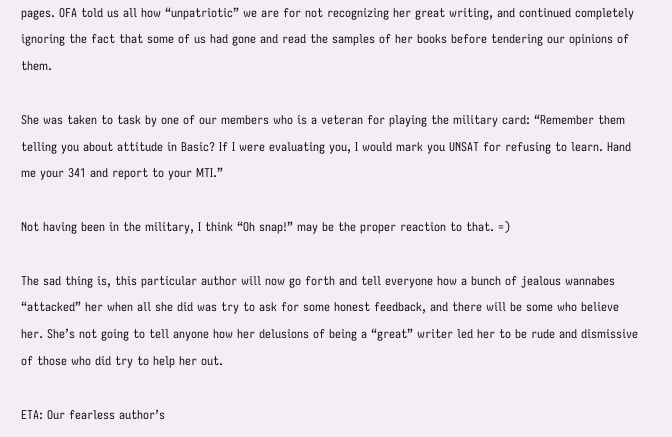pages. OFA told us all how “unpatriotic” we are for not recognizing her great writing, and continued completely ignoring the fact that some of us had gone and read the samples of her books before tendering our opinions of them.

She was taken to task by one of our members who is a veteran for playing the military card: “Remember them telling you about attitude in Basic? If I were evaluating you, I would mark you UNSAT for refusing to learn. Hand me your 341 and report to your MTI.”

Not having been in the military, I think “Oh snap!” may be the proper reaction to that. =)

The sad thing is, this particular author will now go forth and tell everyone how a bunch of jealous wannabes “attacked” her when all she did was try to ask for some honest feedback, and there will be some who believe her. She’s not going to tell anyone how her delusions of being a “great” writer led her to be rude and dismissive of those who did try to help her out.

ETA: Our fearless author’s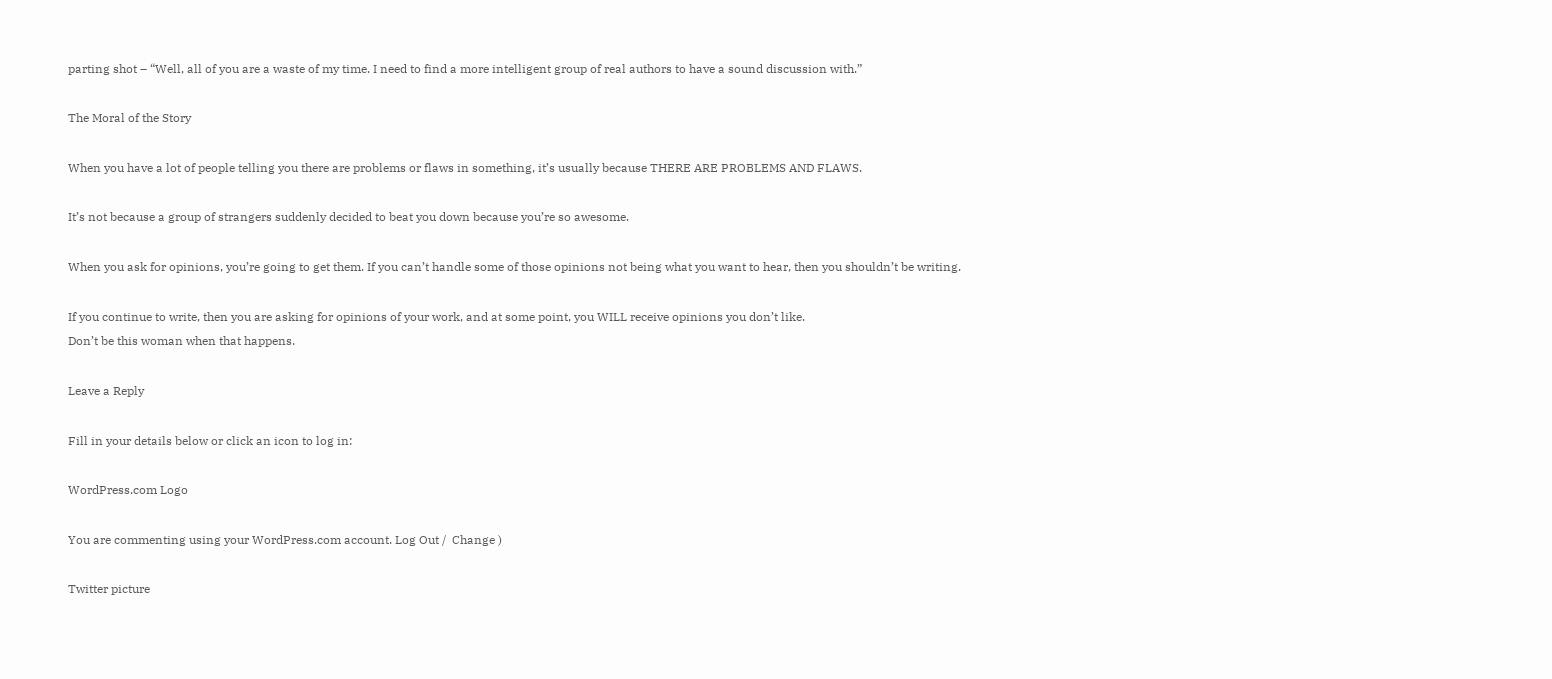parting shot – “Well, all of you are a waste of my time. I need to find a more intelligent group of real authors to have a sound discussion with.”

The Moral of the Story

When you have a lot of people telling you there are problems or flaws in something, it’s usually because THERE ARE PROBLEMS AND FLAWS.

It’s not because a group of strangers suddenly decided to beat you down because you’re so awesome.

When you ask for opinions, you’re going to get them. If you can’t handle some of those opinions not being what you want to hear, then you shouldn’t be writing.

If you continue to write, then you are asking for opinions of your work, and at some point, you WILL receive opinions you don’t like.
Don’t be this woman when that happens.

Leave a Reply

Fill in your details below or click an icon to log in:

WordPress.com Logo

You are commenting using your WordPress.com account. Log Out /  Change )

Twitter picture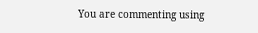You are commenting using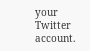your Twitter account.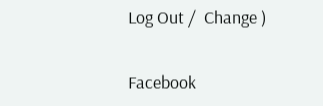Log Out /  Change )

Facebook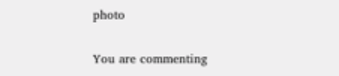photo

You are commenting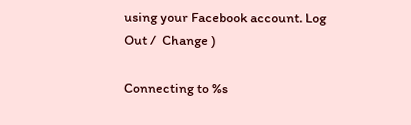using your Facebook account. Log Out /  Change )

Connecting to %s